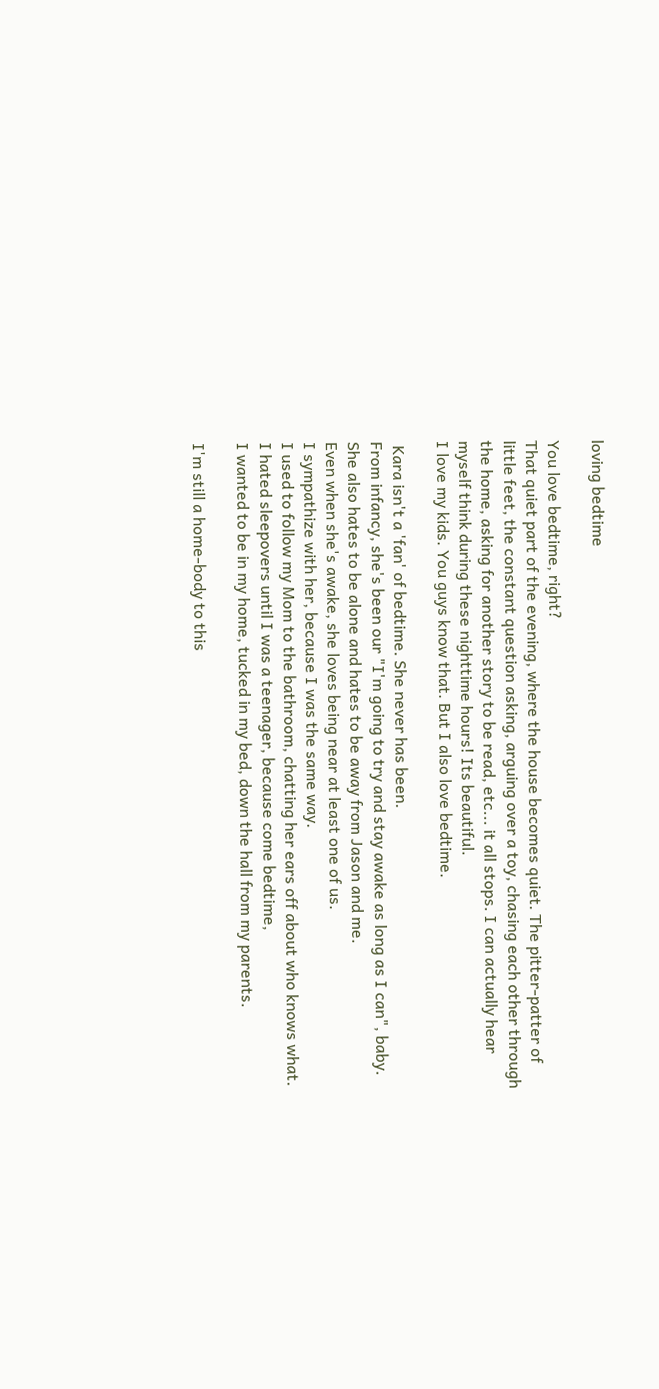loving bedtime

You love bedtime, right?
That quiet part of the evening, where the house becomes quiet. The pitter-patter of little feet, the constant question asking, arguing over a toy, chasing each other through the home, asking for another story to be read, etc... it all stops. I can actually hear myself think during these nighttime hours! Its beautiful.
I love my kids. You guys know that. But I also love bedtime.

 Kara isn't a 'fan' of bedtime. She never has been.
From infancy, she's been our "I'm going to try and stay awake as long as I can", baby.
She also hates to be alone and hates to be away from Jason and me.
Even when she's awake, she loves being near at least one of us.
I sympathize with her, because I was the same way.
I used to follow my Mom to the bathroom, chatting her ears off about who knows what.
I hated sleepovers until I was a teenager, because come bedtime,
I wanted to be in my home, tucked in my bed, down the hall from my parents.

I'm still a home-body to this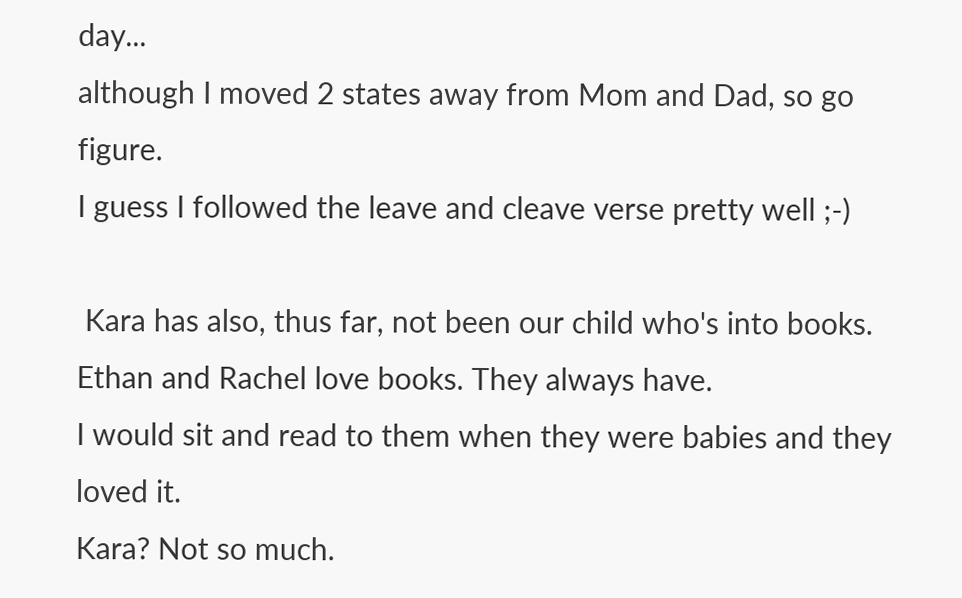day...
although I moved 2 states away from Mom and Dad, so go figure.
I guess I followed the leave and cleave verse pretty well ;-)

 Kara has also, thus far, not been our child who's into books.
Ethan and Rachel love books. They always have.
I would sit and read to them when they were babies and they loved it.
Kara? Not so much.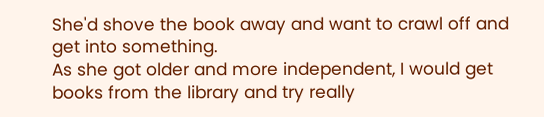She'd shove the book away and want to crawl off and get into something.
As she got older and more independent, I would get books from the library and try really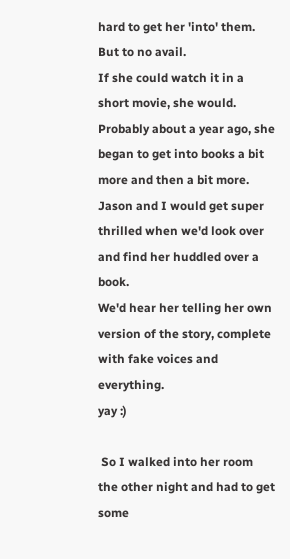hard to get her 'into' them. But to no avail.
If she could watch it in a short movie, she would.
Probably about a year ago, she began to get into books a bit more and then a bit more.
Jason and I would get super thrilled when we'd look over and find her huddled over a book.
We'd hear her telling her own version of the story, complete with fake voices and everything.
yay :)

 So I walked into her room the other night and had to get some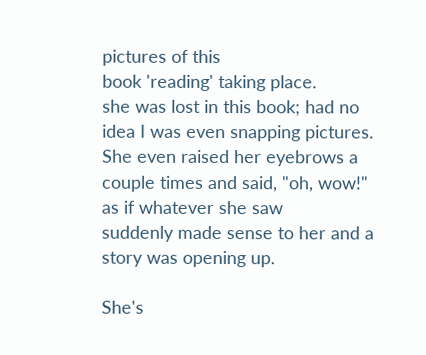pictures of this
book 'reading' taking place.
she was lost in this book; had no idea I was even snapping pictures.
She even raised her eyebrows a couple times and said, "oh, wow!" as if whatever she saw
suddenly made sense to her and a story was opening up.

She's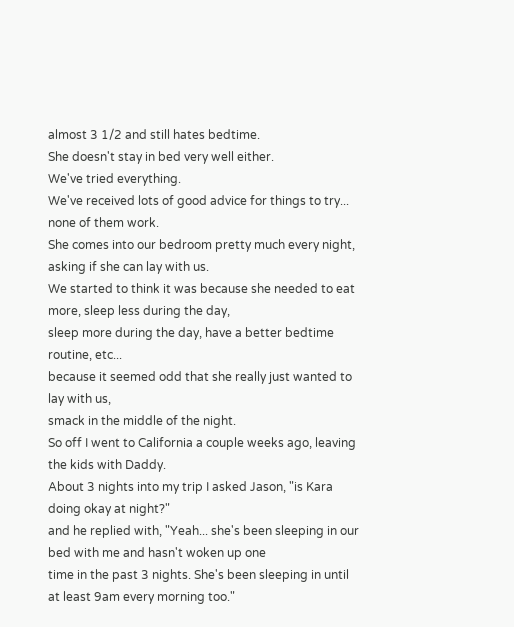almost 3 1/2 and still hates bedtime.
She doesn't stay in bed very well either.
We've tried everything.
We've received lots of good advice for things to try...
none of them work.
She comes into our bedroom pretty much every night, asking if she can lay with us.
We started to think it was because she needed to eat more, sleep less during the day,
sleep more during the day, have a better bedtime routine, etc...
because it seemed odd that she really just wanted to lay with us,
smack in the middle of the night.
So off I went to California a couple weeks ago, leaving the kids with Daddy.
About 3 nights into my trip I asked Jason, "is Kara doing okay at night?"
and he replied with, "Yeah... she's been sleeping in our bed with me and hasn't woken up one
time in the past 3 nights. She's been sleeping in until at least 9am every morning too."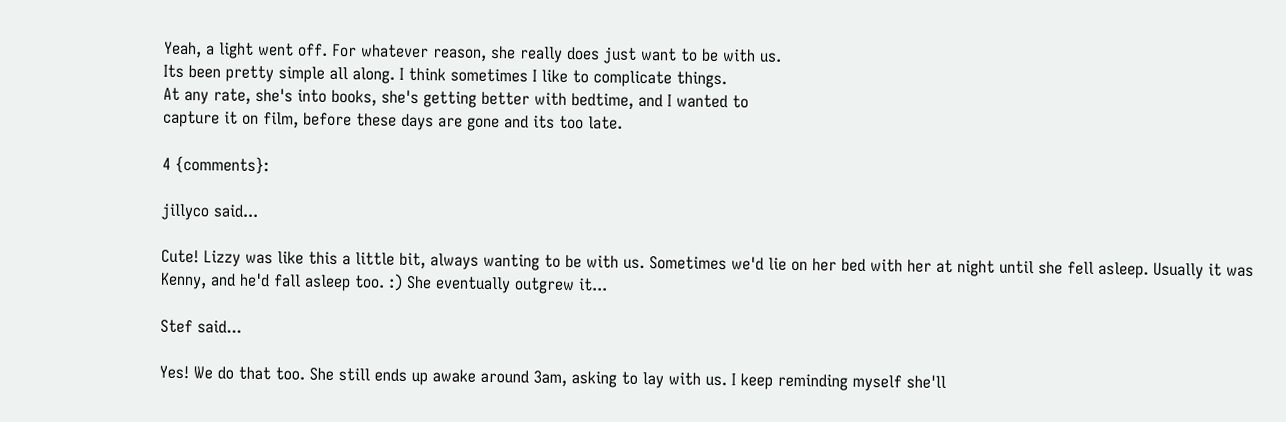Yeah, a light went off. For whatever reason, she really does just want to be with us.
Its been pretty simple all along. I think sometimes I like to complicate things.
At any rate, she's into books, she's getting better with bedtime, and I wanted to
capture it on film, before these days are gone and its too late.

4 {comments}:

jillyco said...

Cute! Lizzy was like this a little bit, always wanting to be with us. Sometimes we'd lie on her bed with her at night until she fell asleep. Usually it was Kenny, and he'd fall asleep too. :) She eventually outgrew it...

Stef said...

Yes! We do that too. She still ends up awake around 3am, asking to lay with us. I keep reminding myself she'll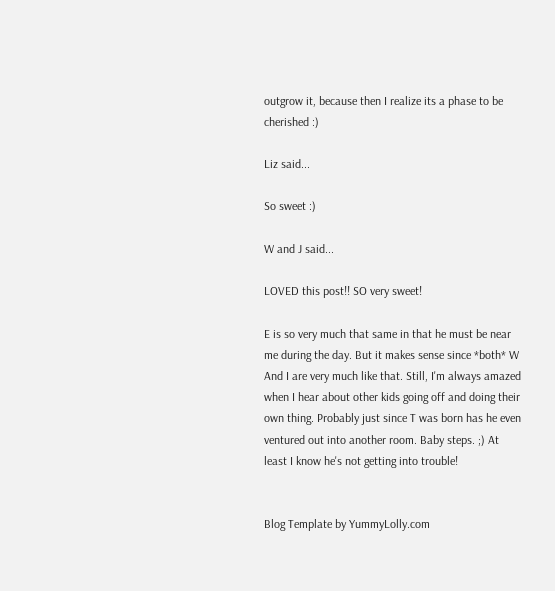outgrow it, because then I realize its a phase to be cherished :)

Liz said...

So sweet :)

W and J said...

LOVED this post!! SO very sweet!

E is so very much that same in that he must be near me during the day. But it makes sense since *both* W And I are very much like that. Still, I'm always amazed when I hear about other kids going off and doing their own thing. Probably just since T was born has he even ventured out into another room. Baby steps. ;) At least I know he's not getting into trouble!


Blog Template by YummyLolly.com